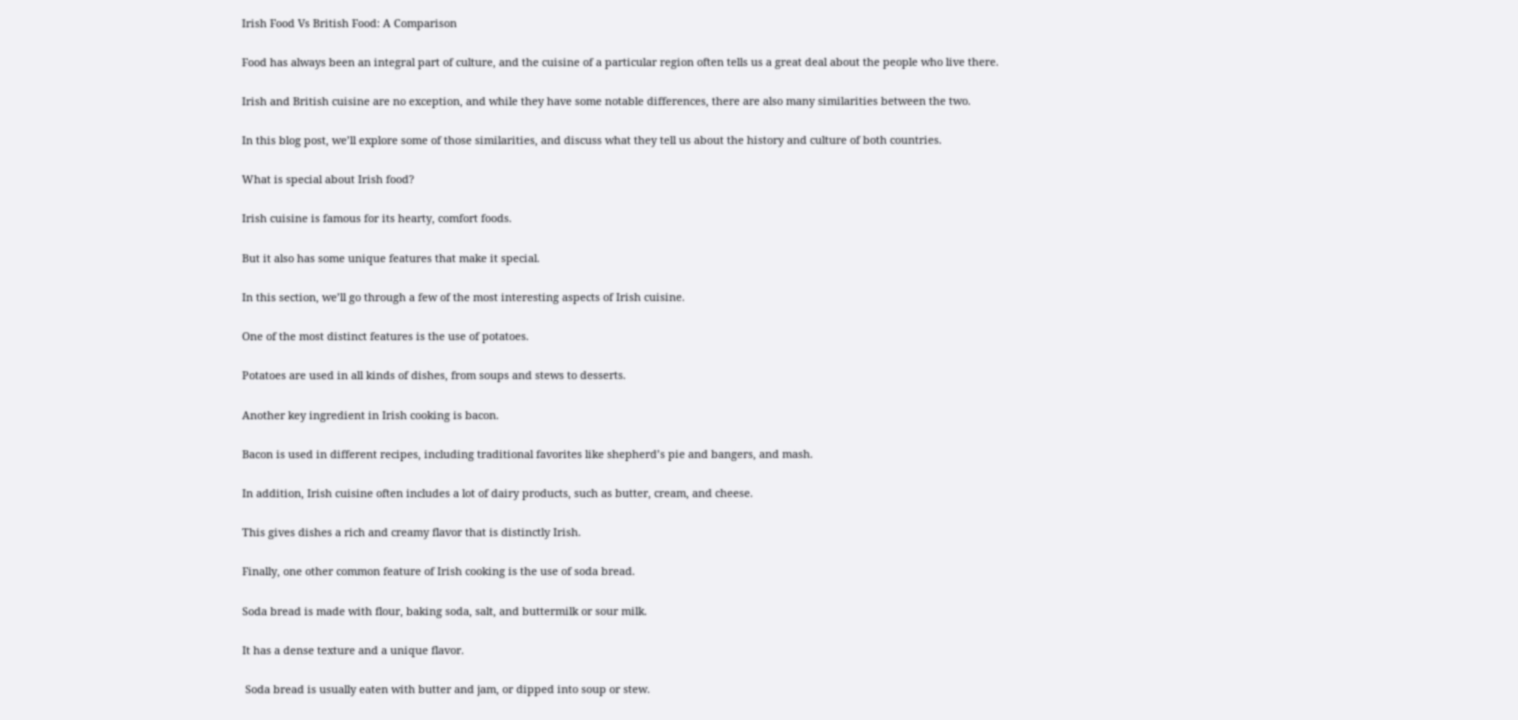Irish Food Vs British Food: A Comparison

Food has always been an integral part of culture, and the cuisine of a particular region often tells us a great deal about the people who live there.

Irish and British cuisine are no exception, and while they have some notable differences, there are also many similarities between the two.

In this blog post, we’ll explore some of those similarities, and discuss what they tell us about the history and culture of both countries.

What is special about Irish food?

Irish cuisine is famous for its hearty, comfort foods.

But it also has some unique features that make it special.

In this section, we’ll go through a few of the most interesting aspects of Irish cuisine.

One of the most distinct features is the use of potatoes.

Potatoes are used in all kinds of dishes, from soups and stews to desserts.

Another key ingredient in Irish cooking is bacon.

Bacon is used in different recipes, including traditional favorites like shepherd’s pie and bangers, and mash.

In addition, Irish cuisine often includes a lot of dairy products, such as butter, cream, and cheese.

This gives dishes a rich and creamy flavor that is distinctly Irish.

Finally, one other common feature of Irish cooking is the use of soda bread.

Soda bread is made with flour, baking soda, salt, and buttermilk or sour milk.

It has a dense texture and a unique flavor.

 Soda bread is usually eaten with butter and jam, or dipped into soup or stew.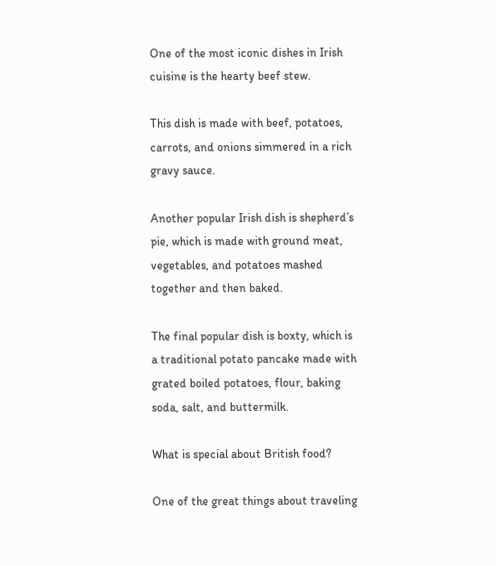One of the most iconic dishes in Irish cuisine is the hearty beef stew.

This dish is made with beef, potatoes, carrots, and onions simmered in a rich gravy sauce.

Another popular Irish dish is shepherd’s pie, which is made with ground meat, vegetables, and potatoes mashed together and then baked.

The final popular dish is boxty, which is a traditional potato pancake made with grated boiled potatoes, flour, baking soda, salt, and buttermilk.

What is special about British food?

One of the great things about traveling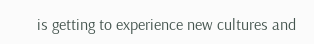is getting to experience new cultures and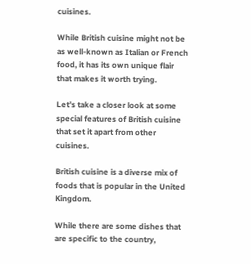cuisines.

While British cuisine might not be as well-known as Italian or French food, it has its own unique flair that makes it worth trying.

Let’s take a closer look at some special features of British cuisine that set it apart from other cuisines.

British cuisine is a diverse mix of foods that is popular in the United Kingdom.

While there are some dishes that are specific to the country,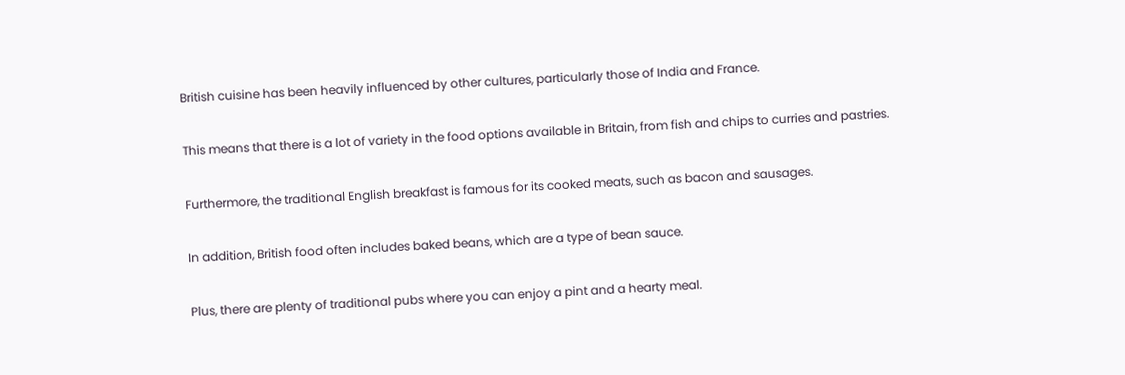British cuisine has been heavily influenced by other cultures, particularly those of India and France.

This means that there is a lot of variety in the food options available in Britain, from fish and chips to curries and pastries.

Furthermore, the traditional English breakfast is famous for its cooked meats, such as bacon and sausages.

In addition, British food often includes baked beans, which are a type of bean sauce.

Plus, there are plenty of traditional pubs where you can enjoy a pint and a hearty meal.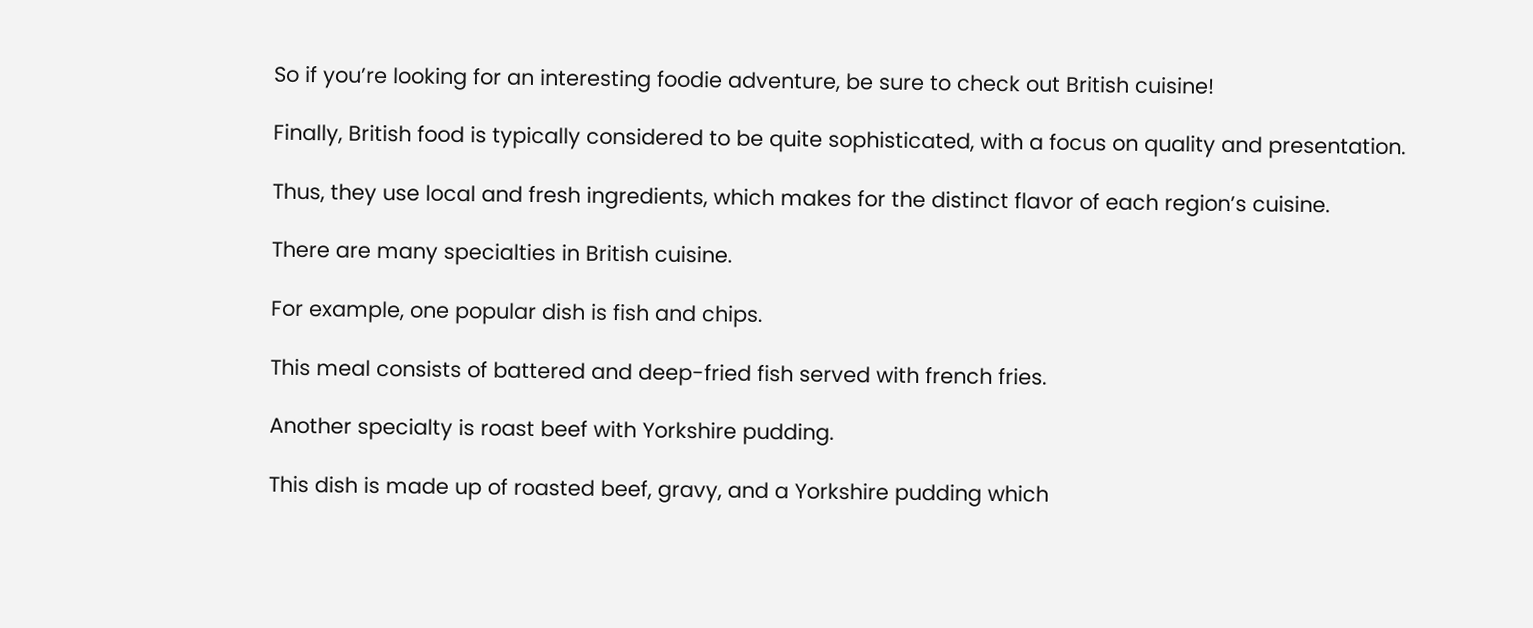So if you’re looking for an interesting foodie adventure, be sure to check out British cuisine!

Finally, British food is typically considered to be quite sophisticated, with a focus on quality and presentation.

Thus, they use local and fresh ingredients, which makes for the distinct flavor of each region’s cuisine.

There are many specialties in British cuisine.

For example, one popular dish is fish and chips.

This meal consists of battered and deep-fried fish served with french fries.

Another specialty is roast beef with Yorkshire pudding.

This dish is made up of roasted beef, gravy, and a Yorkshire pudding which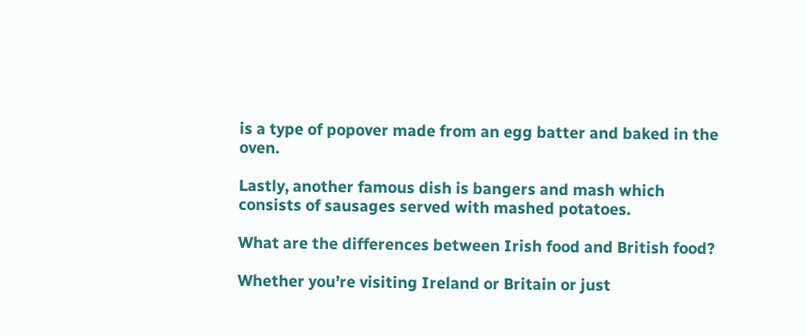is a type of popover made from an egg batter and baked in the oven.

Lastly, another famous dish is bangers and mash which consists of sausages served with mashed potatoes.

What are the differences between Irish food and British food?

Whether you’re visiting Ireland or Britain or just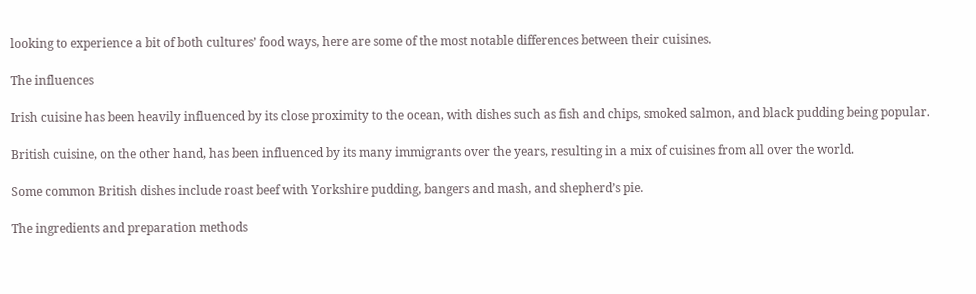looking to experience a bit of both cultures’ food ways, here are some of the most notable differences between their cuisines.

The influences

Irish cuisine has been heavily influenced by its close proximity to the ocean, with dishes such as fish and chips, smoked salmon, and black pudding being popular.

British cuisine, on the other hand, has been influenced by its many immigrants over the years, resulting in a mix of cuisines from all over the world.

Some common British dishes include roast beef with Yorkshire pudding, bangers and mash, and shepherd’s pie.

The ingredients and preparation methods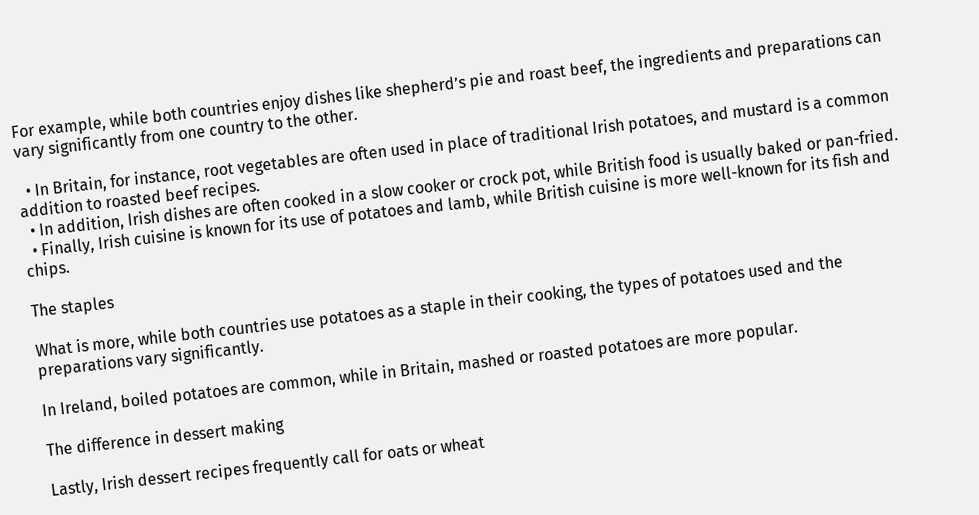For example, while both countries enjoy dishes like shepherd’s pie and roast beef, the ingredients and preparations can vary significantly from one country to the other.

  • In Britain, for instance, root vegetables are often used in place of traditional Irish potatoes, and mustard is a common addition to roasted beef recipes.
  • In addition, Irish dishes are often cooked in a slow cooker or crock pot, while British food is usually baked or pan-fried.
  • Finally, Irish cuisine is known for its use of potatoes and lamb, while British cuisine is more well-known for its fish and chips.

The staples

What is more, while both countries use potatoes as a staple in their cooking, the types of potatoes used and the preparations vary significantly.

In Ireland, boiled potatoes are common, while in Britain, mashed or roasted potatoes are more popular.

The difference in dessert making

Lastly, Irish dessert recipes frequently call for oats or wheat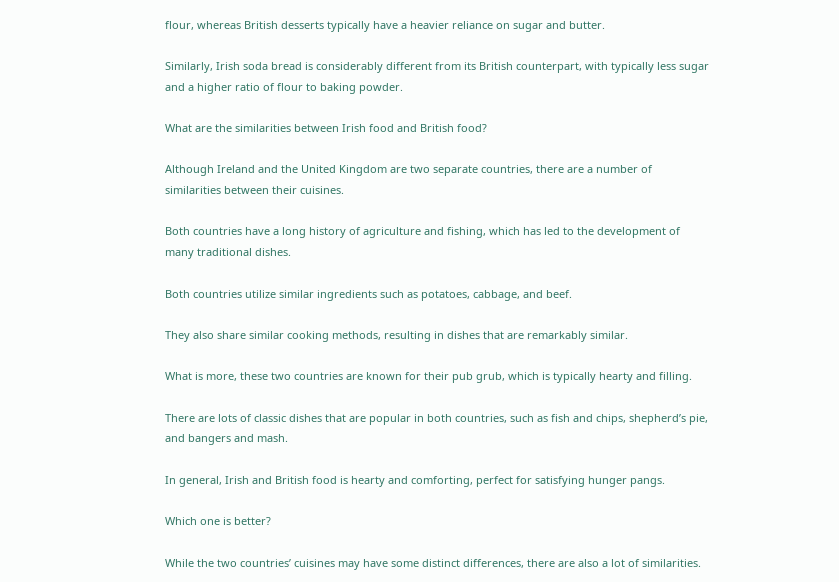flour, whereas British desserts typically have a heavier reliance on sugar and butter.

Similarly, Irish soda bread is considerably different from its British counterpart, with typically less sugar and a higher ratio of flour to baking powder.

What are the similarities between Irish food and British food?

Although Ireland and the United Kingdom are two separate countries, there are a number of similarities between their cuisines.

Both countries have a long history of agriculture and fishing, which has led to the development of many traditional dishes.

Both countries utilize similar ingredients such as potatoes, cabbage, and beef.

They also share similar cooking methods, resulting in dishes that are remarkably similar.

What is more, these two countries are known for their pub grub, which is typically hearty and filling.

There are lots of classic dishes that are popular in both countries, such as fish and chips, shepherd’s pie, and bangers and mash.

In general, Irish and British food is hearty and comforting, perfect for satisfying hunger pangs.

Which one is better?

While the two countries’ cuisines may have some distinct differences, there are also a lot of similarities.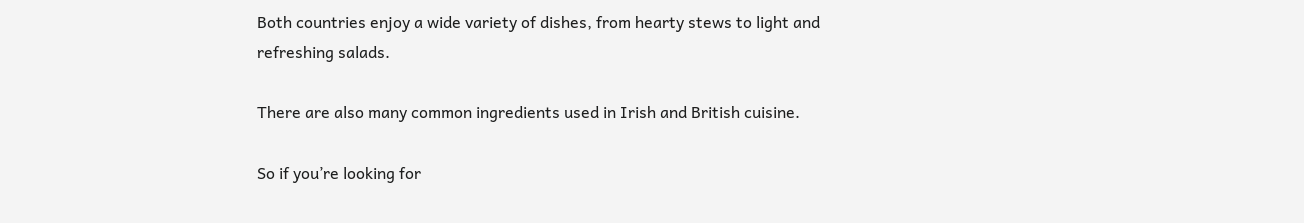Both countries enjoy a wide variety of dishes, from hearty stews to light and refreshing salads.

There are also many common ingredients used in Irish and British cuisine.

So if you’re looking for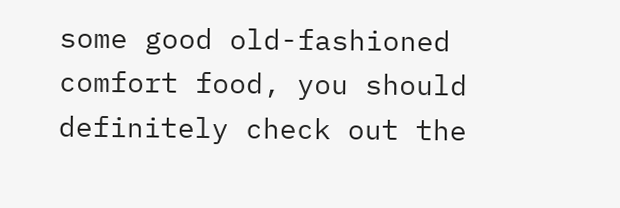some good old-fashioned comfort food, you should definitely check out the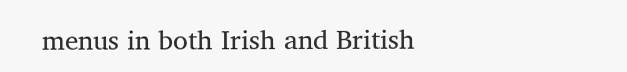menus in both Irish and British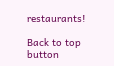restaurants!

Back to top button